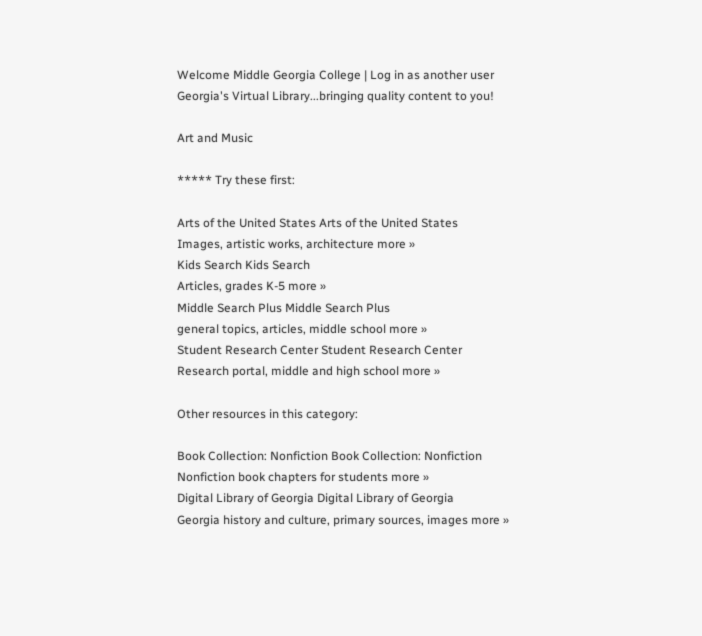Welcome Middle Georgia College | Log in as another user
Georgia's Virtual Library...bringing quality content to you!

Art and Music

***** Try these first:

Arts of the United States Arts of the United States
Images, artistic works, architecture more »
Kids Search Kids Search
Articles, grades K-5 more »
Middle Search Plus Middle Search Plus
general topics, articles, middle school more »
Student Research Center Student Research Center
Research portal, middle and high school more »

Other resources in this category:

Book Collection: Nonfiction Book Collection: Nonfiction
Nonfiction book chapters for students more »
Digital Library of Georgia Digital Library of Georgia
Georgia history and culture, primary sources, images more »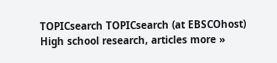TOPICsearch TOPICsearch (at EBSCOhost)
High school research, articles more »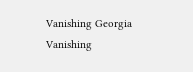Vanishing Georgia Vanishing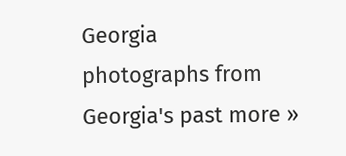Georgia
photographs from Georgia's past more »